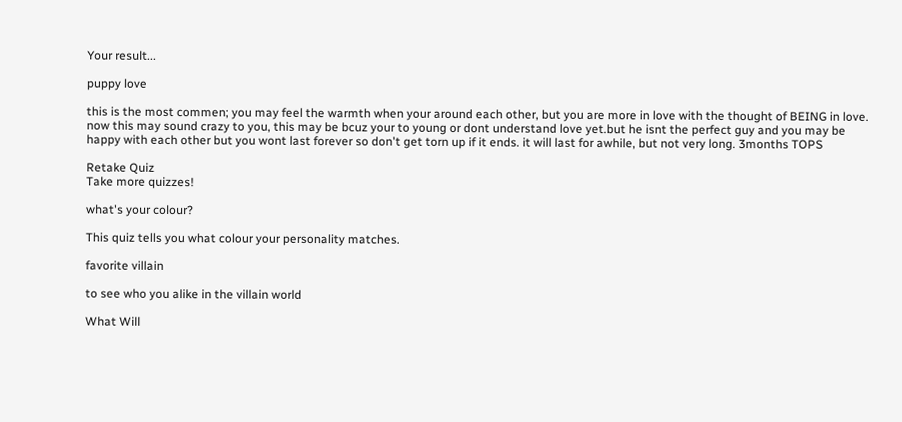Your result...

puppy love

this is the most commen; you may feel the warmth when your around each other, but you are more in love with the thought of BEING in love. now this may sound crazy to you, this may be bcuz your to young or dont understand love yet.but he isnt the perfect guy and you may be happy with each other but you wont last forever so don't get torn up if it ends. it will last for awhile, but not very long. 3months TOPS

Retake Quiz
Take more quizzes!

what's your colour?

This quiz tells you what colour your personality matches.

favorite villain

to see who you alike in the villain world

What Will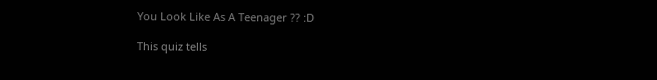You Look Like As A Teenager ?? :D

This quiz tells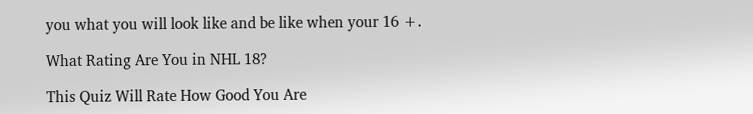you what you will look like and be like when your 16 +.

What Rating Are You in NHL 18?

This Quiz Will Rate How Good You Are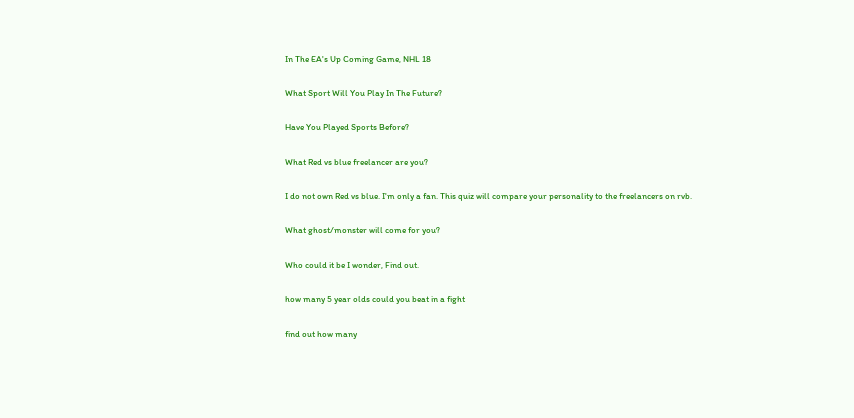In The EA's Up Coming Game, NHL 18

What Sport Will You Play In The Future?

Have You Played Sports Before?

What Red vs blue freelancer are you?

I do not own Red vs blue. I'm only a fan. This quiz will compare your personality to the freelancers on rvb.

What ghost/monster will come for you?

Who could it be I wonder, Find out.

how many 5 year olds could you beat in a fight

find out how many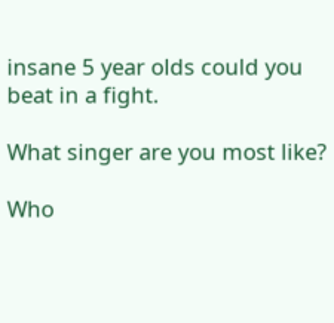insane 5 year olds could you beat in a fight.

What singer are you most like?

Who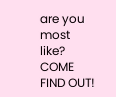are you most like? COME FIND OUT!